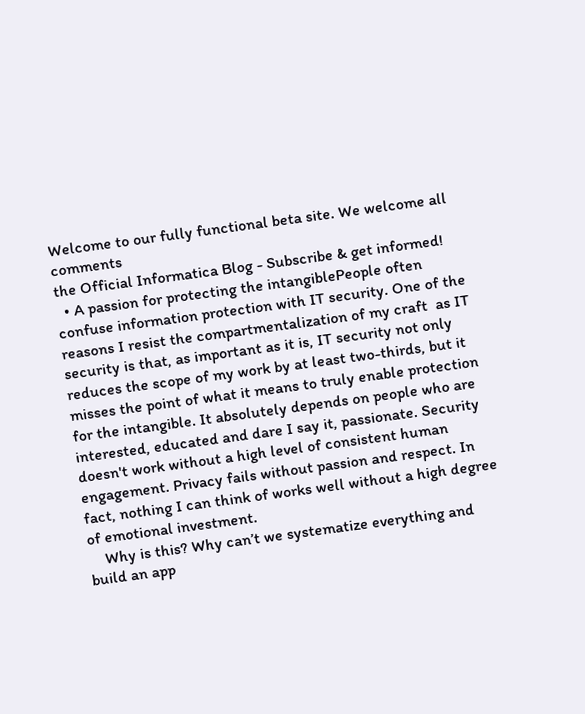Welcome to our fully functional beta site. We welcome all comments
the Official Informatica Blog - Subscribe & get informed!
  • A passion for protecting the intangiblePeople often confuse information protection with IT security. One of the reasons I resist the compartmentalization of my craft  as IT security is that, as important as it is, IT security not only reduces the scope of my work by at least two-thirds, but it misses the point of what it means to truly enable protection for the intangible. It absolutely depends on people who are interested, educated and dare I say it, passionate. Security doesn't work without a high level of consistent human engagement. Privacy fails without passion and respect. In fact, nothing I can think of works well without a high degree of emotional investment.
    Why is this? Why can’t we systematize everything and build an app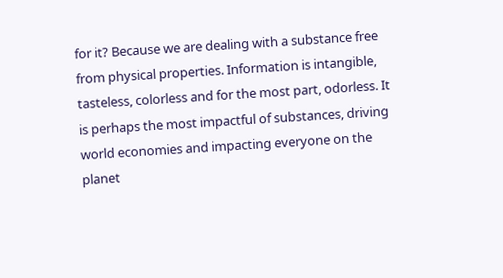for it? Because we are dealing with a substance free from physical properties. Information is intangible, tasteless, colorless and for the most part, odorless. It is perhaps the most impactful of substances, driving world economies and impacting everyone on the planet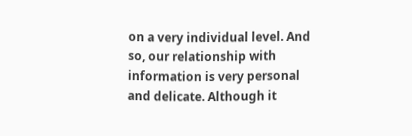on a very individual level. And so, our relationship with information is very personal and delicate. Although it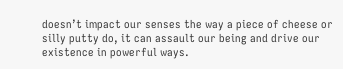doesn’t impact our senses the way a piece of cheese or silly putty do, it can assault our being and drive our existence in powerful ways.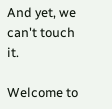And yet, we can't touch it.

Welcome to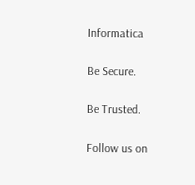Informatica

Be Secure.

Be Trusted.

Follow us on